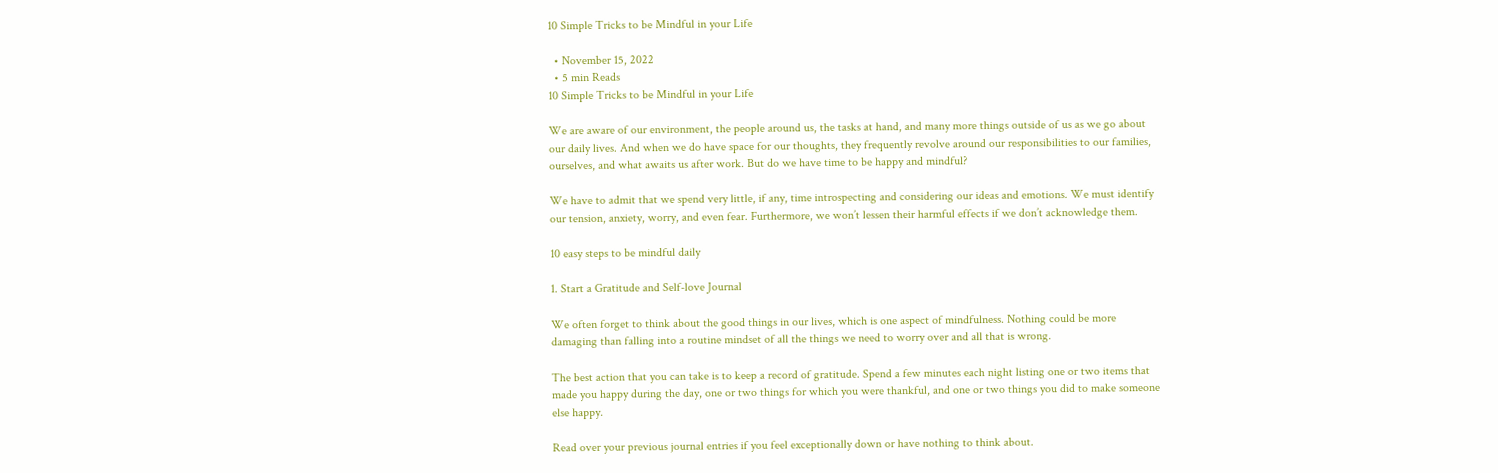10 Simple Tricks to be Mindful in your Life

  • November 15, 2022
  • 5 min Reads
10 Simple Tricks to be Mindful in your Life

We are aware of our environment, the people around us, the tasks at hand, and many more things outside of us as we go about our daily lives. And when we do have space for our thoughts, they frequently revolve around our responsibilities to our families, ourselves, and what awaits us after work. But do we have time to be happy and mindful?

We have to admit that we spend very little, if any, time introspecting and considering our ideas and emotions. We must identify our tension, anxiety, worry, and even fear. Furthermore, we won’t lessen their harmful effects if we don’t acknowledge them.

10 easy steps to be mindful daily

1. Start a Gratitude and Self-love Journal

We often forget to think about the good things in our lives, which is one aspect of mindfulness. Nothing could be more damaging than falling into a routine mindset of all the things we need to worry over and all that is wrong.

The best action that you can take is to keep a record of gratitude. Spend a few minutes each night listing one or two items that made you happy during the day, one or two things for which you were thankful, and one or two things you did to make someone else happy.

Read over your previous journal entries if you feel exceptionally down or have nothing to think about.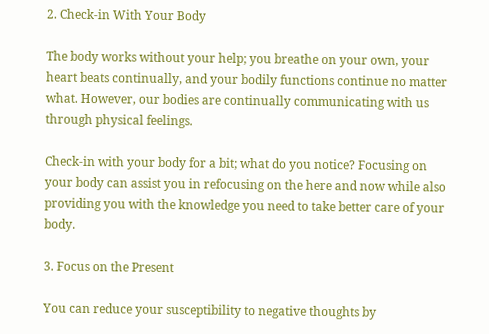2. Check-in With Your Body

The body works without your help; you breathe on your own, your heart beats continually, and your bodily functions continue no matter what. However, our bodies are continually communicating with us through physical feelings.

Check-in with your body for a bit; what do you notice? Focusing on your body can assist you in refocusing on the here and now while also providing you with the knowledge you need to take better care of your body.

3. Focus on the Present

You can reduce your susceptibility to negative thoughts by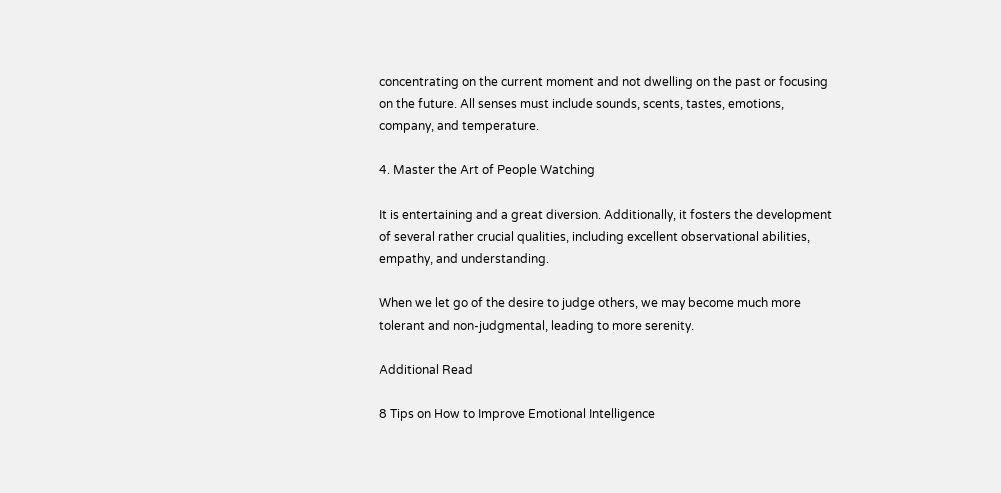concentrating on the current moment and not dwelling on the past or focusing on the future. All senses must include sounds, scents, tastes, emotions, company, and temperature.

4. Master the Art of People Watching

It is entertaining and a great diversion. Additionally, it fosters the development of several rather crucial qualities, including excellent observational abilities, empathy, and understanding.

When we let go of the desire to judge others, we may become much more tolerant and non-judgmental, leading to more serenity.

Additional Read

8 Tips on How to Improve Emotional Intelligence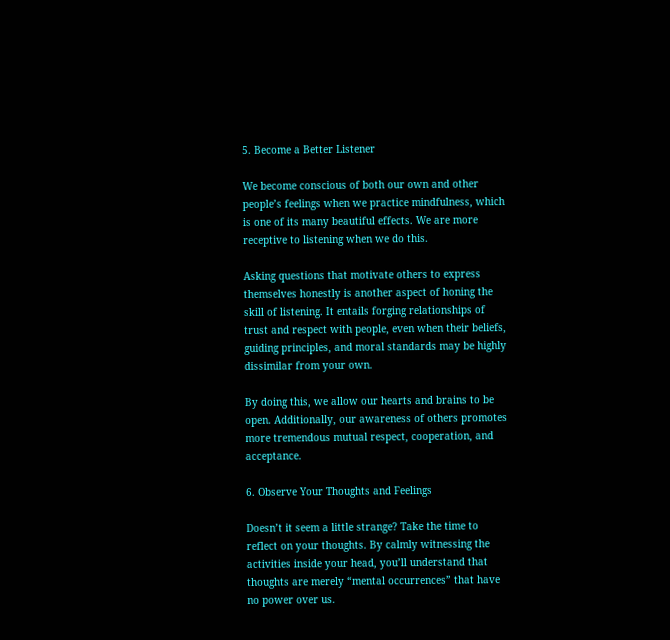5. Become a Better Listener

We become conscious of both our own and other people’s feelings when we practice mindfulness, which is one of its many beautiful effects. We are more receptive to listening when we do this.

Asking questions that motivate others to express themselves honestly is another aspect of honing the skill of listening. It entails forging relationships of trust and respect with people, even when their beliefs, guiding principles, and moral standards may be highly dissimilar from your own.

By doing this, we allow our hearts and brains to be open. Additionally, our awareness of others promotes more tremendous mutual respect, cooperation, and acceptance.

6. Observe Your Thoughts and Feelings

Doesn’t it seem a little strange? Take the time to reflect on your thoughts. By calmly witnessing the activities inside your head, you’ll understand that thoughts are merely “mental occurrences” that have no power over us.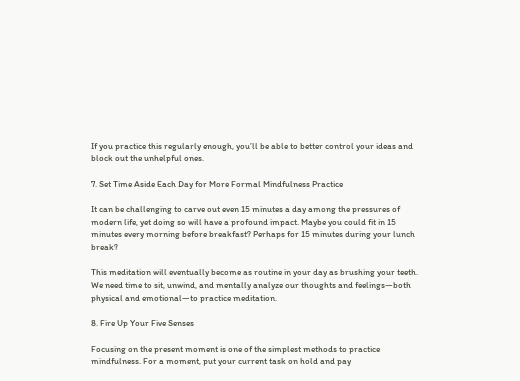If you practice this regularly enough, you’ll be able to better control your ideas and block out the unhelpful ones.

7. Set Time Aside Each Day for More Formal Mindfulness Practice

It can be challenging to carve out even 15 minutes a day among the pressures of modern life, yet doing so will have a profound impact. Maybe you could fit in 15 minutes every morning before breakfast? Perhaps for 15 minutes during your lunch break?

This meditation will eventually become as routine in your day as brushing your teeth. We need time to sit, unwind, and mentally analyze our thoughts and feelings—both physical and emotional—to practice meditation.

8. Fire Up Your Five Senses

Focusing on the present moment is one of the simplest methods to practice mindfulness. For a moment, put your current task on hold and pay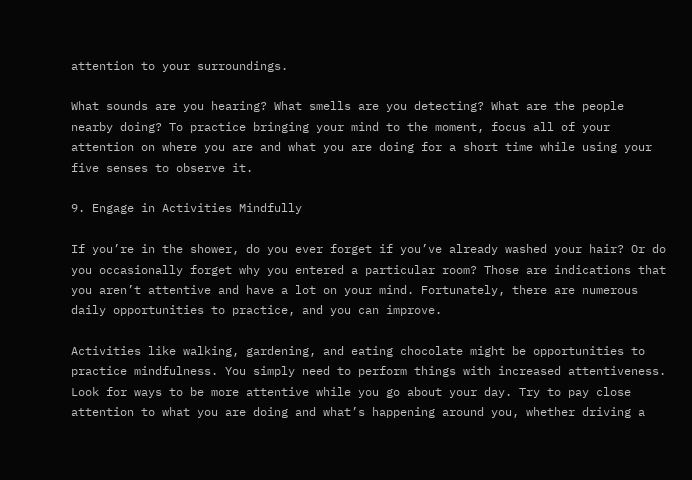attention to your surroundings.

What sounds are you hearing? What smells are you detecting? What are the people nearby doing? To practice bringing your mind to the moment, focus all of your attention on where you are and what you are doing for a short time while using your five senses to observe it.

9. Engage in Activities Mindfully

If you’re in the shower, do you ever forget if you’ve already washed your hair? Or do you occasionally forget why you entered a particular room? Those are indications that you aren’t attentive and have a lot on your mind. Fortunately, there are numerous daily opportunities to practice, and you can improve.

Activities like walking, gardening, and eating chocolate might be opportunities to practice mindfulness. You simply need to perform things with increased attentiveness. Look for ways to be more attentive while you go about your day. Try to pay close attention to what you are doing and what’s happening around you, whether driving a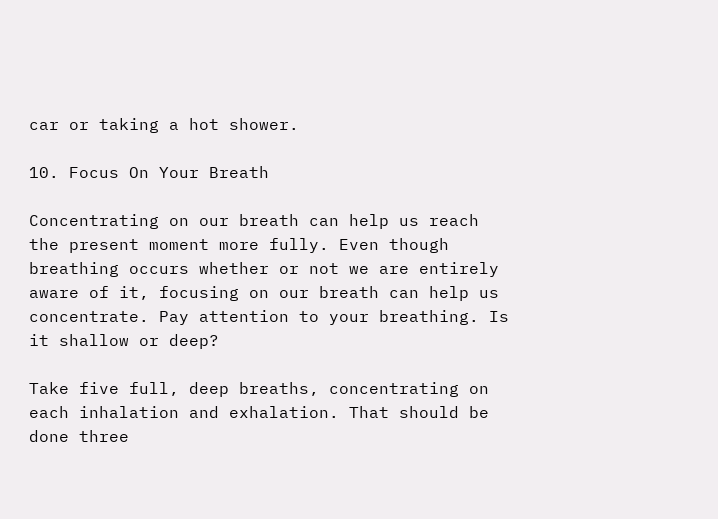car or taking a hot shower.

10. Focus On Your Breath

Concentrating on our breath can help us reach the present moment more fully. Even though breathing occurs whether or not we are entirely aware of it, focusing on our breath can help us concentrate. Pay attention to your breathing. Is it shallow or deep?

Take five full, deep breaths, concentrating on each inhalation and exhalation. That should be done three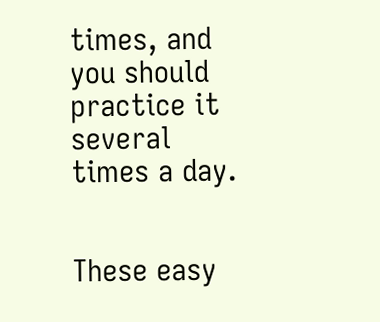times, and you should practice it several times a day.


These easy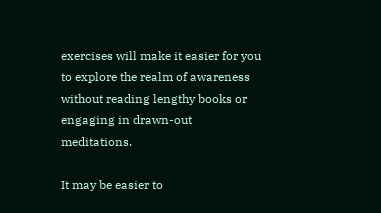exercises will make it easier for you to explore the realm of awareness without reading lengthy books or engaging in drawn-out meditations.

It may be easier to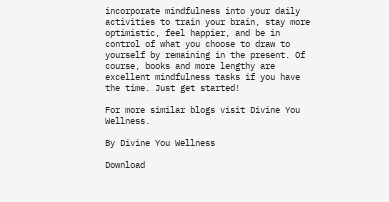incorporate mindfulness into your daily activities to train your brain, stay more optimistic, feel happier, and be in control of what you choose to draw to yourself by remaining in the present. Of course, books and more lengthy are excellent mindfulness tasks if you have the time. Just get started!

For more similar blogs visit Divine You Wellness.

By Divine You Wellness

Download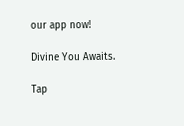our app now!

Divine You Awaits.

Tap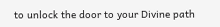to unlock the door to your Divine path